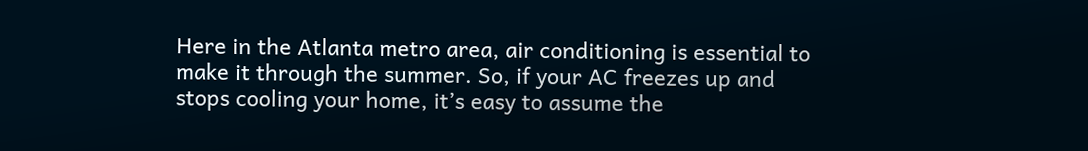Here in the Atlanta metro area, air conditioning is essential to make it through the summer. So, if your AC freezes up and stops cooling your home, it’s easy to assume the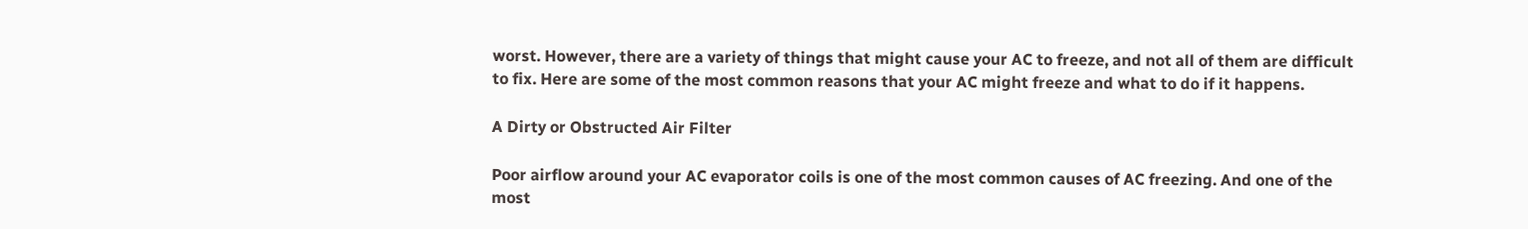worst. However, there are a variety of things that might cause your AC to freeze, and not all of them are difficult to fix. Here are some of the most common reasons that your AC might freeze and what to do if it happens.

A Dirty or Obstructed Air Filter

Poor airflow around your AC evaporator coils is one of the most common causes of AC freezing. And one of the most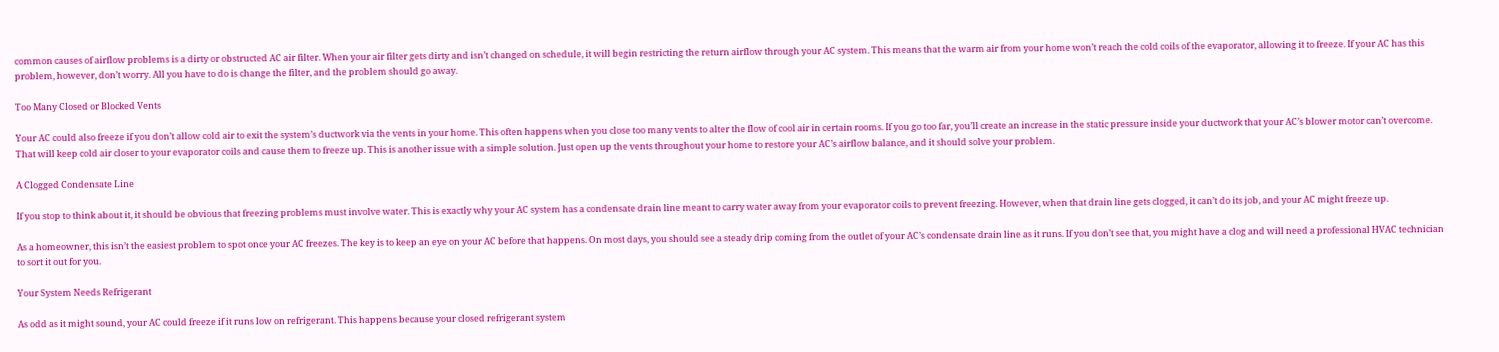common causes of airflow problems is a dirty or obstructed AC air filter. When your air filter gets dirty and isn’t changed on schedule, it will begin restricting the return airflow through your AC system. This means that the warm air from your home won’t reach the cold coils of the evaporator, allowing it to freeze. If your AC has this problem, however, don’t worry. All you have to do is change the filter, and the problem should go away.

Too Many Closed or Blocked Vents

Your AC could also freeze if you don’t allow cold air to exit the system’s ductwork via the vents in your home. This often happens when you close too many vents to alter the flow of cool air in certain rooms. If you go too far, you’ll create an increase in the static pressure inside your ductwork that your AC’s blower motor can’t overcome. That will keep cold air closer to your evaporator coils and cause them to freeze up. This is another issue with a simple solution. Just open up the vents throughout your home to restore your AC’s airflow balance, and it should solve your problem.

A Clogged Condensate Line

If you stop to think about it, it should be obvious that freezing problems must involve water. This is exactly why your AC system has a condensate drain line meant to carry water away from your evaporator coils to prevent freezing. However, when that drain line gets clogged, it can’t do its job, and your AC might freeze up.

As a homeowner, this isn’t the easiest problem to spot once your AC freezes. The key is to keep an eye on your AC before that happens. On most days, you should see a steady drip coming from the outlet of your AC’s condensate drain line as it runs. If you don’t see that, you might have a clog and will need a professional HVAC technician to sort it out for you.

Your System Needs Refrigerant

As odd as it might sound, your AC could freeze if it runs low on refrigerant. This happens because your closed refrigerant system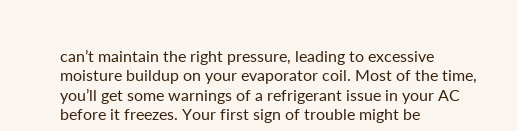can’t maintain the right pressure, leading to excessive moisture buildup on your evaporator coil. Most of the time, you’ll get some warnings of a refrigerant issue in your AC before it freezes. Your first sign of trouble might be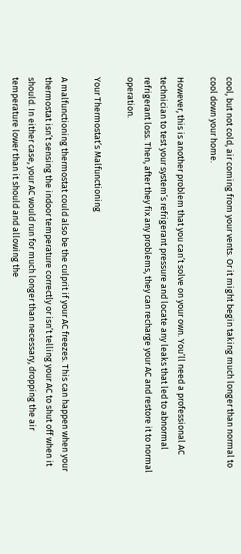cool, but not cold, air coming from your vents. Or it might begin taking much longer than normal to cool down your home.

However, this is another problem that you can’t solve on your own. You’ll need a professional AC technician to test your system’s refrigerant pressure and locate any leaks that led to abnormal refrigerant loss. Then, after they fix any problems, they can recharge your AC and restore it to normal operation.

Your Thermostat’s Malfunctioning

A malfunctioning thermostat could also be the culprit if your AC freezes. This can happen when your thermostat isn’t sensing the indoor temperature correctly or isn’t telling your AC to shut off when it should. In either case, your AC would run for much longer than necessary, dropping the air temperature lower than it should and allowing the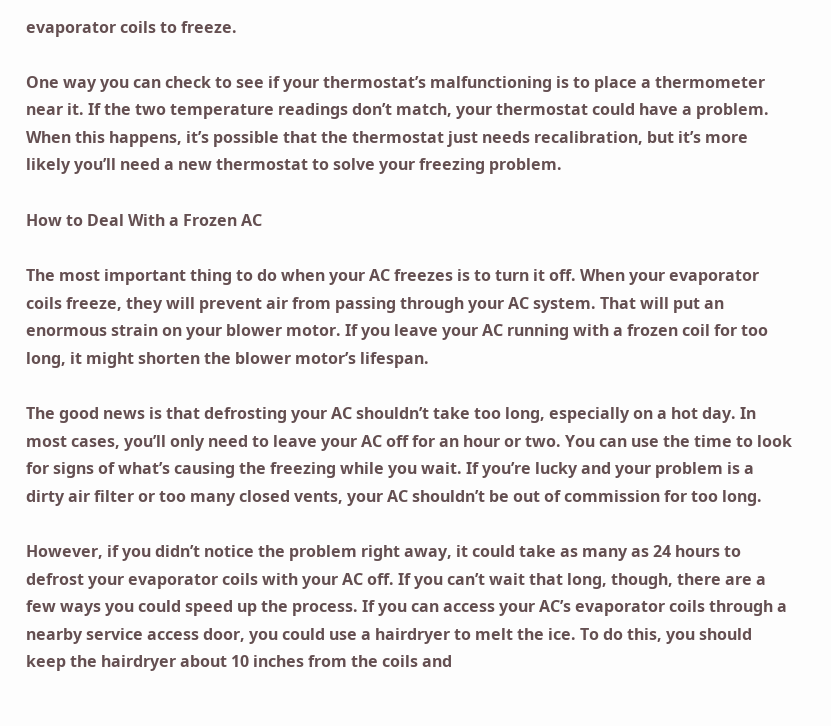evaporator coils to freeze.

One way you can check to see if your thermostat’s malfunctioning is to place a thermometer near it. If the two temperature readings don’t match, your thermostat could have a problem. When this happens, it’s possible that the thermostat just needs recalibration, but it’s more likely you’ll need a new thermostat to solve your freezing problem.

How to Deal With a Frozen AC

The most important thing to do when your AC freezes is to turn it off. When your evaporator coils freeze, they will prevent air from passing through your AC system. That will put an enormous strain on your blower motor. If you leave your AC running with a frozen coil for too long, it might shorten the blower motor’s lifespan.

The good news is that defrosting your AC shouldn’t take too long, especially on a hot day. In most cases, you’ll only need to leave your AC off for an hour or two. You can use the time to look for signs of what’s causing the freezing while you wait. If you’re lucky and your problem is a dirty air filter or too many closed vents, your AC shouldn’t be out of commission for too long.

However, if you didn’t notice the problem right away, it could take as many as 24 hours to defrost your evaporator coils with your AC off. If you can’t wait that long, though, there are a few ways you could speed up the process. If you can access your AC’s evaporator coils through a nearby service access door, you could use a hairdryer to melt the ice. To do this, you should keep the hairdryer about 10 inches from the coils and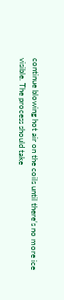continue blowing hot air on the coils until there’s no more ice visible. The process should take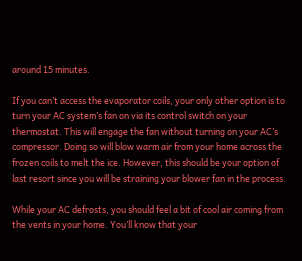around 15 minutes.

If you can’t access the evaporator coils, your only other option is to turn your AC system’s fan on via its control switch on your thermostat. This will engage the fan without turning on your AC’s compressor. Doing so will blow warm air from your home across the frozen coils to melt the ice. However, this should be your option of last resort since you will be straining your blower fan in the process.

While your AC defrosts, you should feel a bit of cool air coming from the vents in your home. You’ll know that your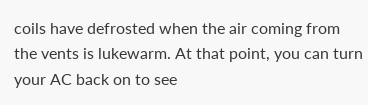coils have defrosted when the air coming from the vents is lukewarm. At that point, you can turn your AC back on to see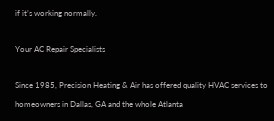if it’s working normally.

Your AC Repair Specialists

Since 1985, Precision Heating & Air has offered quality HVAC services to homeowners in Dallas, GA and the whole Atlanta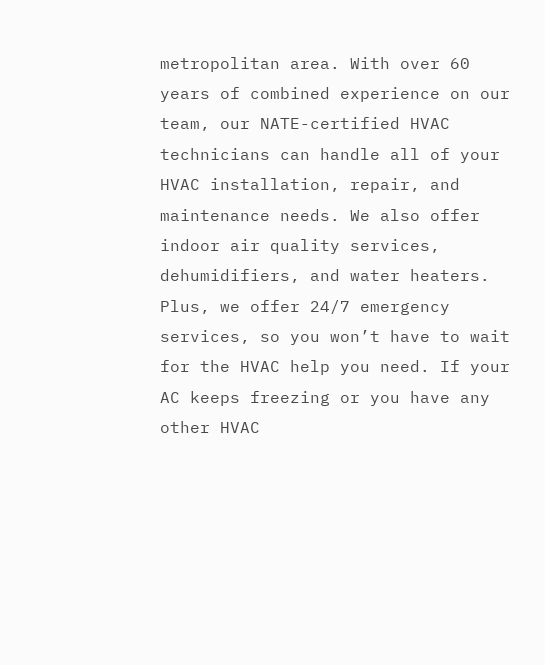metropolitan area. With over 60 years of combined experience on our team, our NATE-certified HVAC technicians can handle all of your HVAC installation, repair, and maintenance needs. We also offer indoor air quality services, dehumidifiers, and water heaters. Plus, we offer 24/7 emergency services, so you won’t have to wait for the HVAC help you need. If your AC keeps freezing or you have any other HVAC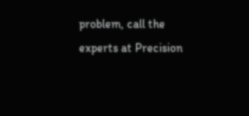problem, call the experts at Precision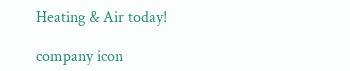Heating & Air today!

company icon